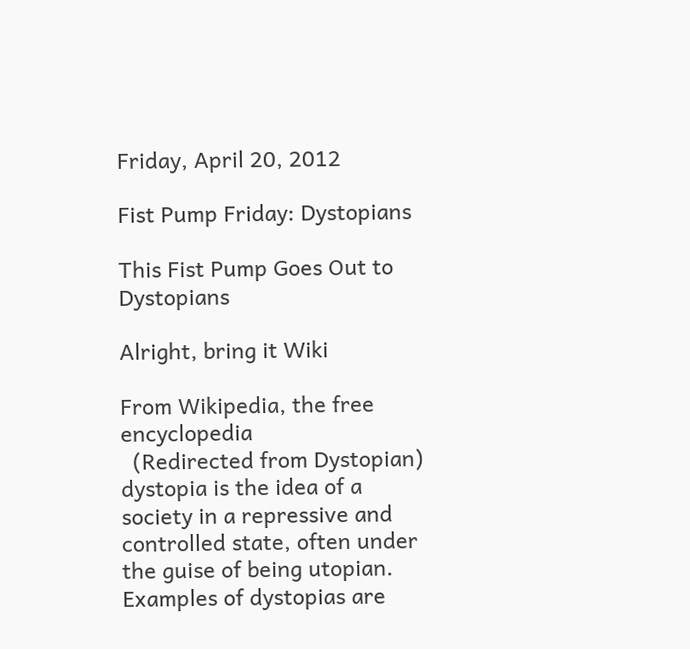Friday, April 20, 2012

Fist Pump Friday: Dystopians

This Fist Pump Goes Out to Dystopians

Alright, bring it Wiki

From Wikipedia, the free encyclopedia
  (Redirected from Dystopian)
dystopia is the idea of a society in a repressive and controlled state, often under the guise of being utopian. Examples of dystopias are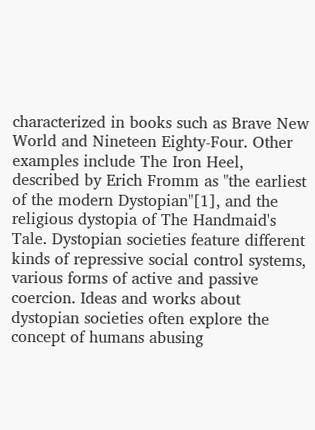characterized in books such as Brave New World and Nineteen Eighty-Four. Other examples include The Iron Heel, described by Erich Fromm as "the earliest of the modern Dystopian"[1], and the religious dystopia of The Handmaid's Tale. Dystopian societies feature different kinds of repressive social control systems, various forms of active and passive coercion. Ideas and works about dystopian societies often explore the concept of humans abusing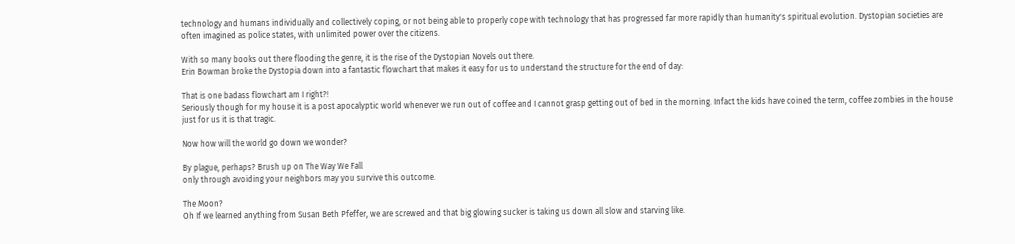technology and humans individually and collectively coping, or not being able to properly cope with technology that has progressed far more rapidly than humanity's spiritual evolution. Dystopian societies are often imagined as police states, with unlimited power over the citizens.

With so many books out there flooding the genre, it is the rise of the Dystopian Novels out there.
Erin Bowman broke the Dystopia down into a fantastic flowchart that makes it easy for us to understand the structure for the end of day:

That is one badass flowchart am I right?!
Seriously though for my house it is a post apocalyptic world whenever we run out of coffee and I cannot grasp getting out of bed in the morning. Infact the kids have coined the term, coffee zombies in the house just for us it is that tragic.

Now how will the world go down we wonder?

By plague, perhaps? Brush up on The Way We Fall
only through avoiding your neighbors may you survive this outcome.

The Moon?
Oh If we learned anything from Susan Beth Pfeffer, we are screwed and that big glowing sucker is taking us down all slow and starving like.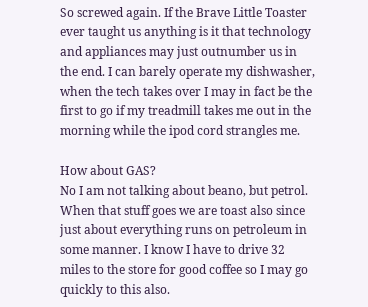So screwed again. If the Brave Little Toaster ever taught us anything is it that technology and appliances may just outnumber us in the end. I can barely operate my dishwasher, when the tech takes over I may in fact be the first to go if my treadmill takes me out in the morning while the ipod cord strangles me.

How about GAS?
No I am not talking about beano, but petrol. When that stuff goes we are toast also since just about everything runs on petroleum in some manner. I know I have to drive 32 miles to the store for good coffee so I may go quickly to this also.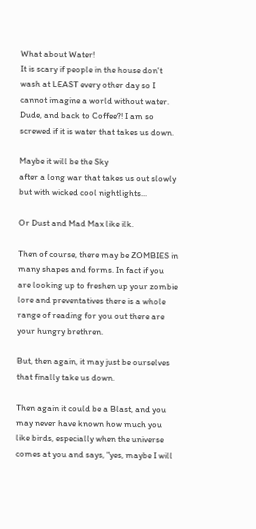What about Water!
It is scary if people in the house don't wash at LEAST every other day so I cannot imagine a world without water. Dude, and back to Coffee?! I am so screwed if it is water that takes us down.

Maybe it will be the Sky
after a long war that takes us out slowly but with wicked cool nightlights...

Or Dust and Mad Max like ilk.

Then of course, there may be ZOMBIES in many shapes and forms. In fact if you are looking up to freshen up your zombie lore and preventatives there is a whole range of reading for you out there are your hungry brethren.

But, then again, it may just be ourselves that finally take us down.

Then again it could be a Blast, and you may never have known how much you like birds, especially when the universe comes at you and says, "yes, maybe I will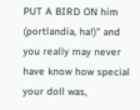PUT A BIRD ON him (portlandia, ha!)" and you really may never have know how special your doll was,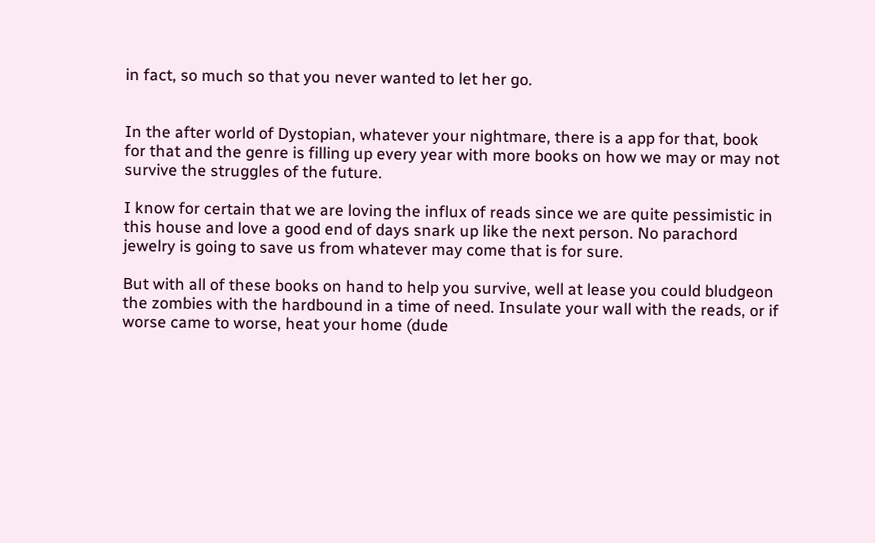in fact, so much so that you never wanted to let her go.


In the after world of Dystopian, whatever your nightmare, there is a app for that, book for that and the genre is filling up every year with more books on how we may or may not survive the struggles of the future.

I know for certain that we are loving the influx of reads since we are quite pessimistic in this house and love a good end of days snark up like the next person. No parachord jewelry is going to save us from whatever may come that is for sure.

But with all of these books on hand to help you survive, well at lease you could bludgeon the zombies with the hardbound in a time of need. Insulate your wall with the reads, or if worse came to worse, heat your home (dude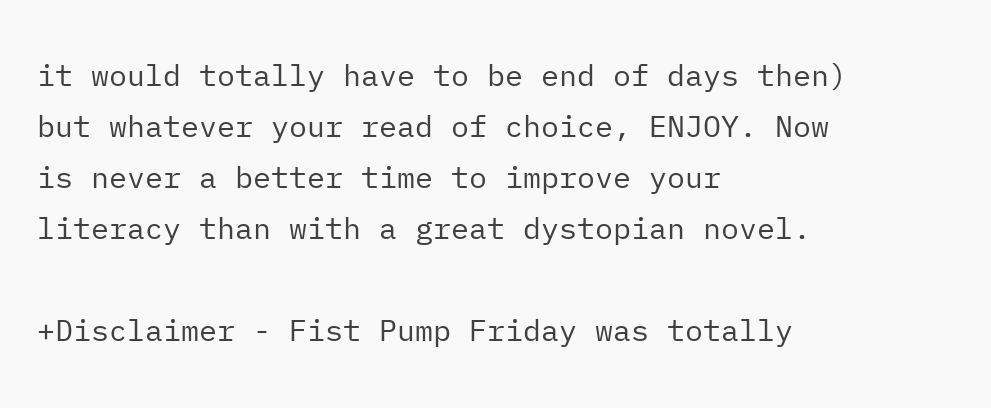it would totally have to be end of days then) but whatever your read of choice, ENJOY. Now is never a better time to improve your literacy than with a great dystopian novel.

+Disclaimer - Fist Pump Friday was totally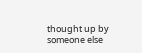thought up by someone else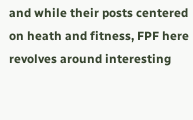and while their posts centered on heath and fitness, FPF here revolves around interesting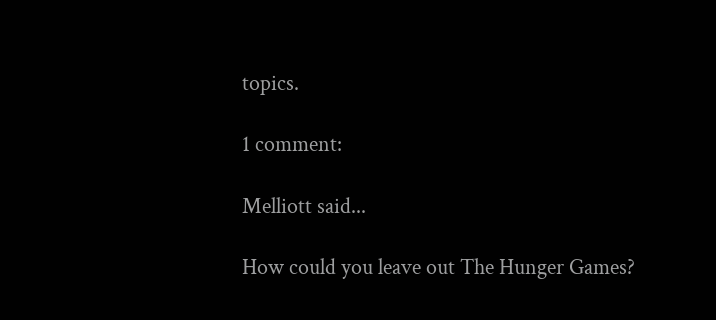topics.

1 comment:

Melliott said...

How could you leave out The Hunger Games?